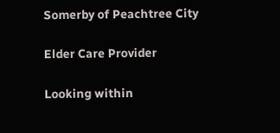Somerby of Peachtree City

Elder Care Provider

Looking within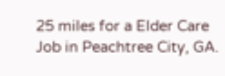25 miles for a Elder Care Job in Peachtree City, GA.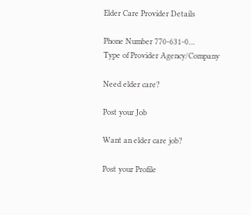Elder Care Provider Details

Phone Number 770-631-0…
Type of Provider Agency/Company

Need elder care?

Post your Job

Want an elder care job?

Post your Profile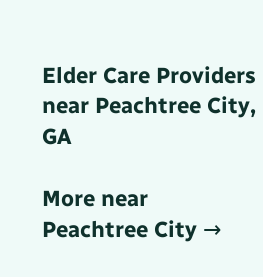Elder Care Providers near Peachtree City, GA

More near Peachtree City →